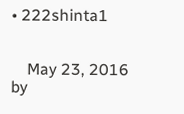• 222shinta1


    May 23, 2016 by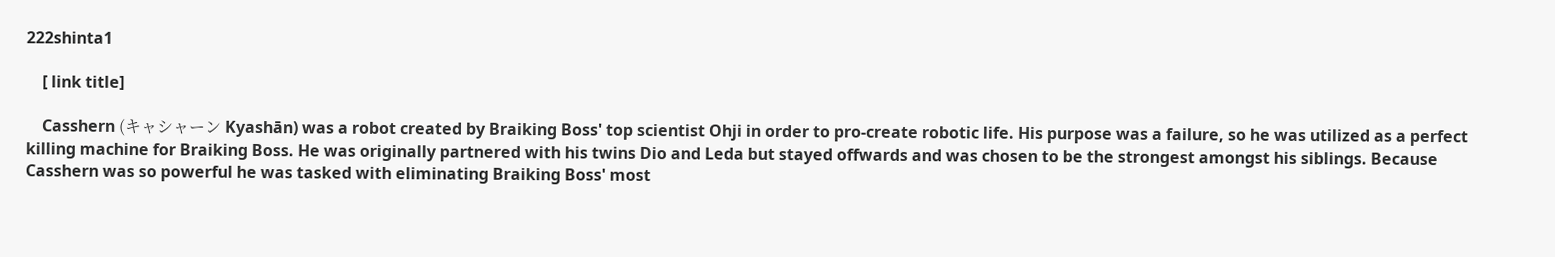222shinta1

    [ link title]

    Casshern (キャシャーン Kyashān) was a robot created by Braiking Boss' top scientist Ohji in order to pro-create robotic life. His purpose was a failure, so he was utilized as a perfect killing machine for Braiking Boss. He was originally partnered with his twins Dio and Leda but stayed offwards and was chosen to be the strongest amongst his siblings. Because Casshern was so powerful he was tasked with eliminating Braiking Boss' most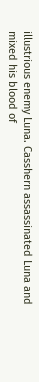illustrious enemy Luna. Casshern assassinated Luna and mixed his blood of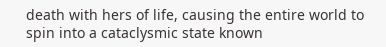death with hers of life, causing the entire world to spin into a cataclysmic state known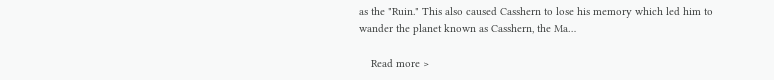as the "Ruin." This also caused Casshern to lose his memory which led him to wander the planet known as Casshern, the Ma…

    Read more >